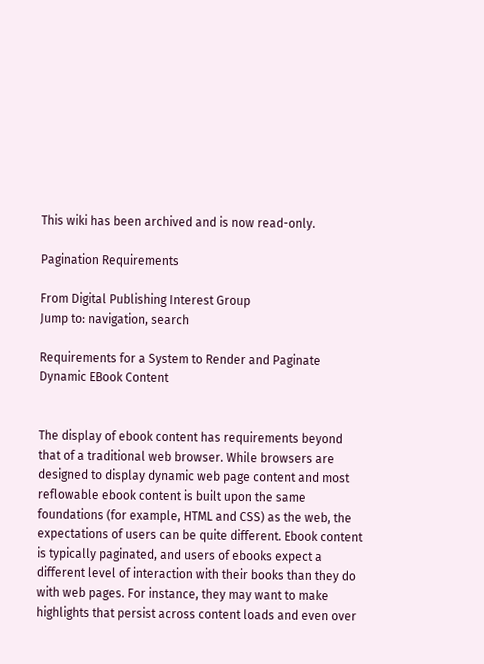This wiki has been archived and is now read-only.

Pagination Requirements

From Digital Publishing Interest Group
Jump to: navigation, search

Requirements for a System to Render and Paginate Dynamic EBook Content


The display of ebook content has requirements beyond that of a traditional web browser. While browsers are designed to display dynamic web page content and most reflowable ebook content is built upon the same foundations (for example, HTML and CSS) as the web, the expectations of users can be quite different. Ebook content is typically paginated, and users of ebooks expect a different level of interaction with their books than they do with web pages. For instance, they may want to make highlights that persist across content loads and even over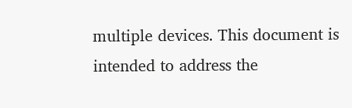multiple devices. This document is intended to address the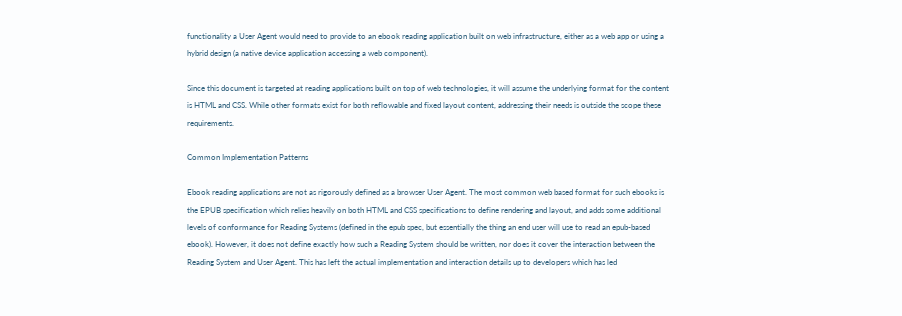functionality a User Agent would need to provide to an ebook reading application built on web infrastructure, either as a web app or using a hybrid design (a native device application accessing a web component).

Since this document is targeted at reading applications built on top of web technologies, it will assume the underlying format for the content is HTML and CSS. While other formats exist for both reflowable and fixed layout content, addressing their needs is outside the scope these requirements.

Common Implementation Patterns

Ebook reading applications are not as rigorously defined as a browser User Agent. The most common web based format for such ebooks is the EPUB specification which relies heavily on both HTML and CSS specifications to define rendering and layout, and adds some additional levels of conformance for Reading Systems (defined in the epub spec, but essentially the thing an end user will use to read an epub-based ebook). However, it does not define exactly how such a Reading System should be written, nor does it cover the interaction between the Reading System and User Agent. This has left the actual implementation and interaction details up to developers which has led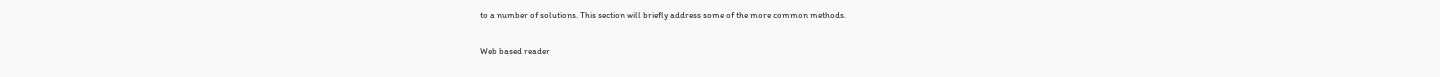to a number of solutions. This section will briefly address some of the more common methods.

Web based reader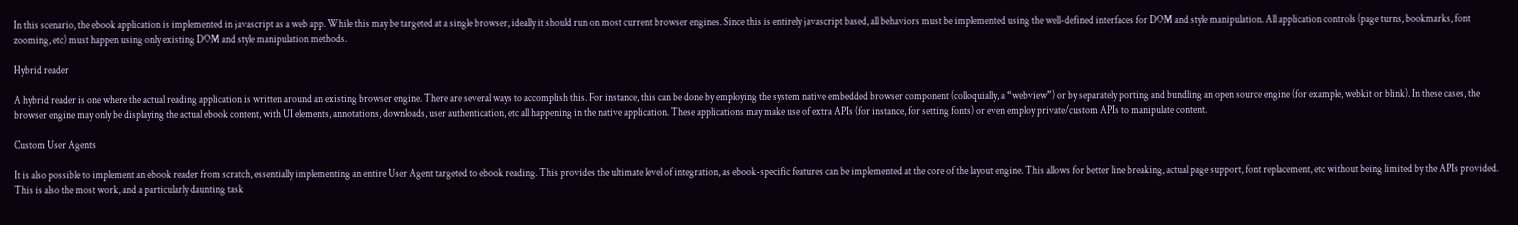In this scenario, the ebook application is implemented in javascript as a web app. While this may be targeted at a single browser, ideally it should run on most current browser engines. Since this is entirely javascript based, all behaviors must be implemented using the well-defined interfaces for DOM and style manipulation. All application controls (page turns, bookmarks, font zooming, etc) must happen using only existing DOM and style manipulation methods.

Hybrid reader

A hybrid reader is one where the actual reading application is written around an existing browser engine. There are several ways to accomplish this. For instance, this can be done by employing the system native embedded browser component (colloquially, a “webview”) or by separately porting and bundling an open source engine (for example, webkit or blink). In these cases, the browser engine may only be displaying the actual ebook content, with UI elements, annotations, downloads, user authentication, etc all happening in the native application. These applications may make use of extra APIs (for instance, for setting fonts) or even employ private/custom APIs to manipulate content.

Custom User Agents

It is also possible to implement an ebook reader from scratch, essentially implementing an entire User Agent targeted to ebook reading. This provides the ultimate level of integration, as ebook-specific features can be implemented at the core of the layout engine. This allows for better line breaking, actual page support, font replacement, etc without being limited by the APIs provided. This is also the most work, and a particularly daunting task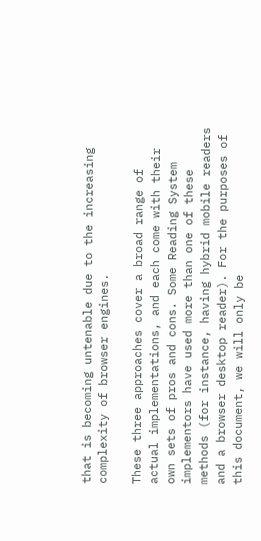that is becoming untenable due to the increasing complexity of browser engines.

These three approaches cover a broad range of actual implementations, and each come with their own sets of pros and cons. Some Reading System implementors have used more than one of these methods (for instance, having hybrid mobile readers and a browser desktop reader). For the purposes of this document, we will only be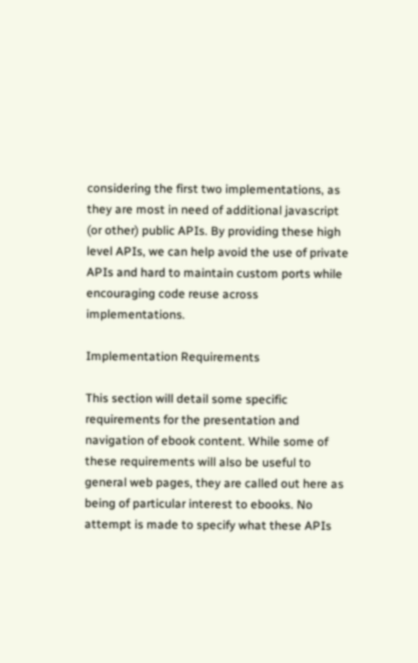considering the first two implementations, as they are most in need of additional javascript (or other) public APIs. By providing these high level APIs, we can help avoid the use of private APIs and hard to maintain custom ports while encouraging code reuse across implementations.

Implementation Requirements

This section will detail some specific requirements for the presentation and navigation of ebook content. While some of these requirements will also be useful to general web pages, they are called out here as being of particular interest to ebooks. No attempt is made to specify what these APIs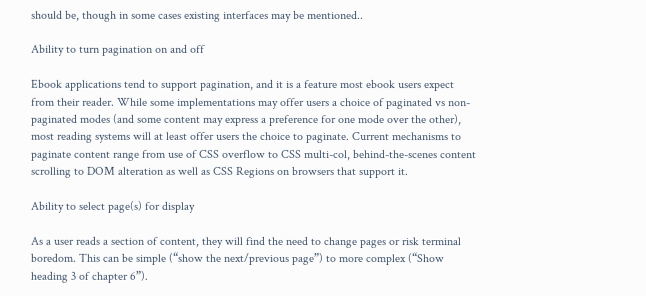should be, though in some cases existing interfaces may be mentioned..

Ability to turn pagination on and off

Ebook applications tend to support pagination, and it is a feature most ebook users expect from their reader. While some implementations may offer users a choice of paginated vs non-paginated modes (and some content may express a preference for one mode over the other), most reading systems will at least offer users the choice to paginate. Current mechanisms to paginate content range from use of CSS overflow to CSS multi-col, behind-the-scenes content scrolling to DOM alteration as well as CSS Regions on browsers that support it.

Ability to select page(s) for display

As a user reads a section of content, they will find the need to change pages or risk terminal boredom. This can be simple (“show the next/previous page”) to more complex (“Show heading 3 of chapter 6”).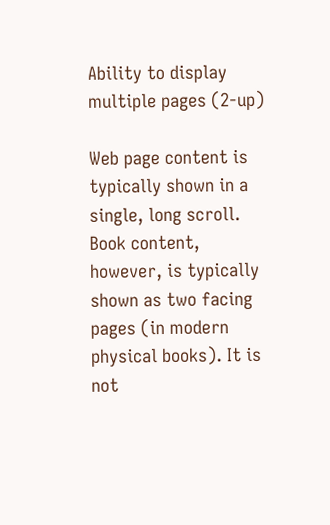Ability to display multiple pages (2-up)

Web page content is typically shown in a single, long scroll. Book content, however, is typically shown as two facing pages (in modern physical books). It is not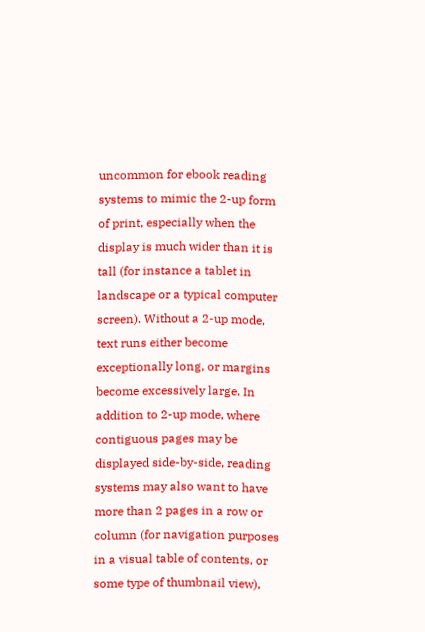uncommon for ebook reading systems to mimic the 2-up form of print, especially when the display is much wider than it is tall (for instance a tablet in landscape or a typical computer screen). Without a 2-up mode, text runs either become exceptionally long, or margins become excessively large. In addition to 2-up mode, where contiguous pages may be displayed side-by-side, reading systems may also want to have more than 2 pages in a row or column (for navigation purposes in a visual table of contents, or some type of thumbnail view),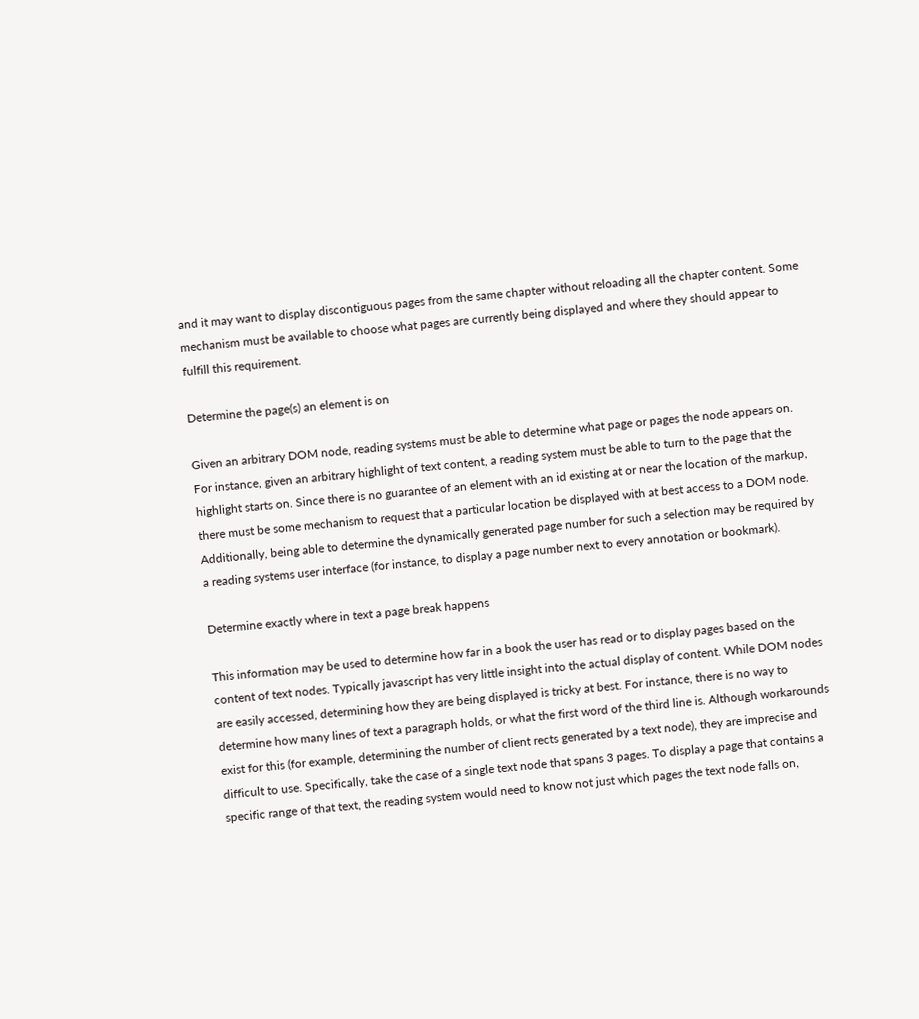and it may want to display discontiguous pages from the same chapter without reloading all the chapter content. Some mechanism must be available to choose what pages are currently being displayed and where they should appear to fulfill this requirement.

Determine the page(s) an element is on

Given an arbitrary DOM node, reading systems must be able to determine what page or pages the node appears on. For instance, given an arbitrary highlight of text content, a reading system must be able to turn to the page that the highlight starts on. Since there is no guarantee of an element with an id existing at or near the location of the markup, there must be some mechanism to request that a particular location be displayed with at best access to a DOM node. Additionally, being able to determine the dynamically generated page number for such a selection may be required by a reading systems user interface (for instance, to display a page number next to every annotation or bookmark).

Determine exactly where in text a page break happens

This information may be used to determine how far in a book the user has read or to display pages based on the content of text nodes. Typically javascript has very little insight into the actual display of content. While DOM nodes are easily accessed, determining how they are being displayed is tricky at best. For instance, there is no way to determine how many lines of text a paragraph holds, or what the first word of the third line is. Although workarounds exist for this (for example, determining the number of client rects generated by a text node), they are imprecise and difficult to use. Specifically, take the case of a single text node that spans 3 pages. To display a page that contains a specific range of that text, the reading system would need to know not just which pages the text node falls on,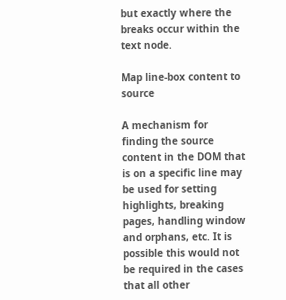but exactly where the breaks occur within the text node.

Map line-box content to source

A mechanism for finding the source content in the DOM that is on a specific line may be used for setting highlights, breaking pages, handling window and orphans, etc. It is possible this would not be required in the cases that all other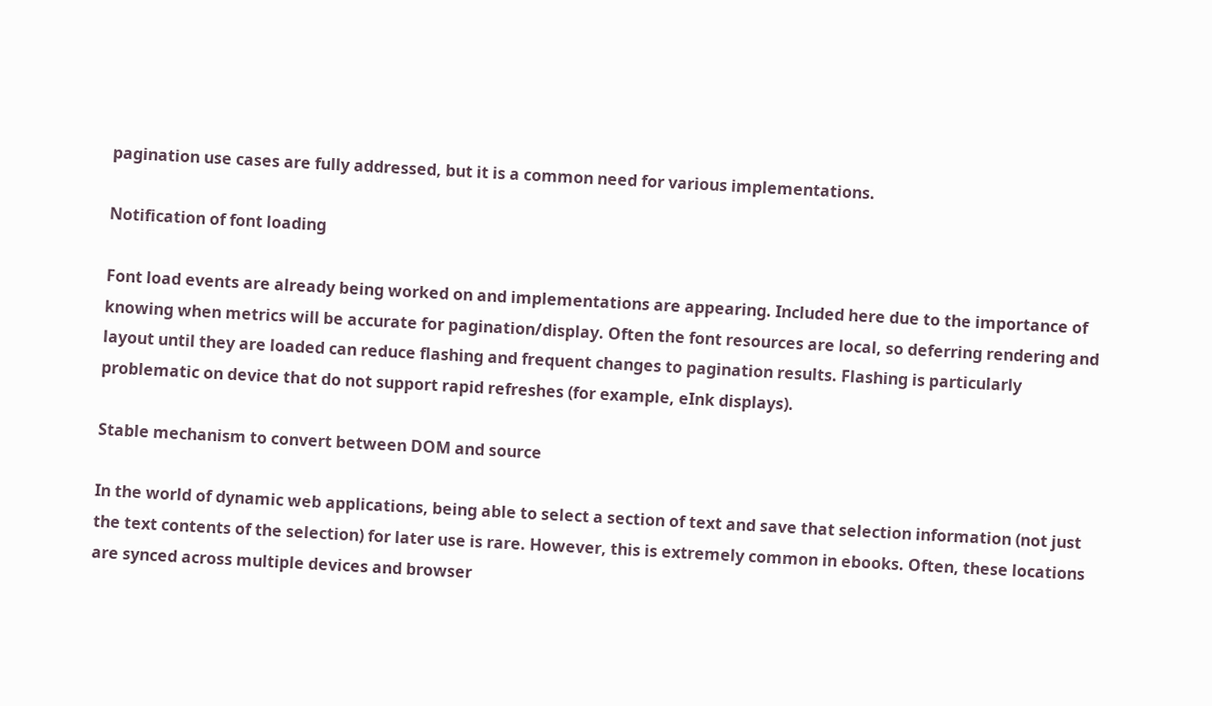pagination use cases are fully addressed, but it is a common need for various implementations.

Notification of font loading

Font load events are already being worked on and implementations are appearing. Included here due to the importance of knowing when metrics will be accurate for pagination/display. Often the font resources are local, so deferring rendering and layout until they are loaded can reduce flashing and frequent changes to pagination results. Flashing is particularly problematic on device that do not support rapid refreshes (for example, eInk displays).

Stable mechanism to convert between DOM and source

In the world of dynamic web applications, being able to select a section of text and save that selection information (not just the text contents of the selection) for later use is rare. However, this is extremely common in ebooks. Often, these locations are synced across multiple devices and browser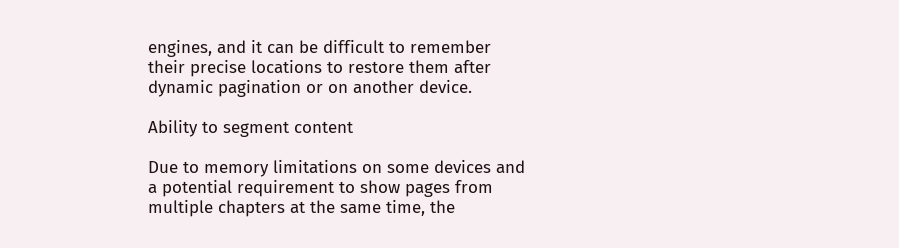engines, and it can be difficult to remember their precise locations to restore them after dynamic pagination or on another device.

Ability to segment content

Due to memory limitations on some devices and a potential requirement to show pages from multiple chapters at the same time, the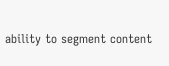ability to segment content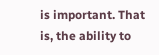is important. That is, the ability to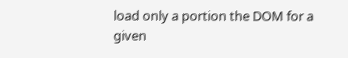load only a portion the DOM for a given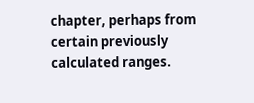chapter, perhaps from certain previously calculated ranges.